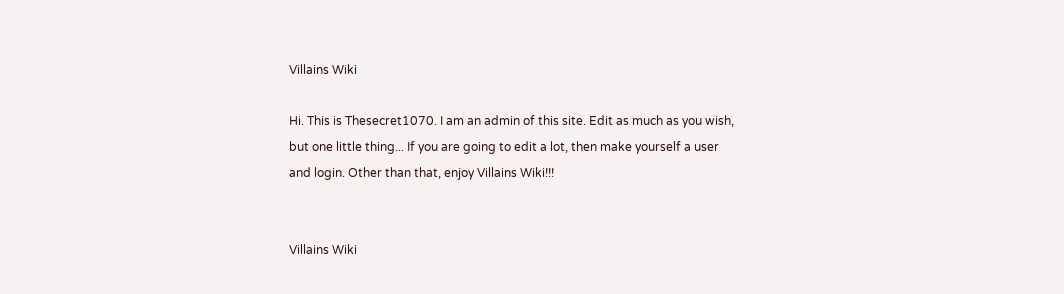Villains Wiki

Hi. This is Thesecret1070. I am an admin of this site. Edit as much as you wish, but one little thing... If you are going to edit a lot, then make yourself a user and login. Other than that, enjoy Villains Wiki!!!


Villains Wiki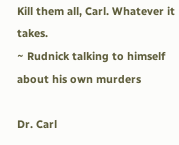Kill them all, Carl. Whatever it takes.
~ Rudnick talking to himself about his own murders

Dr. Carl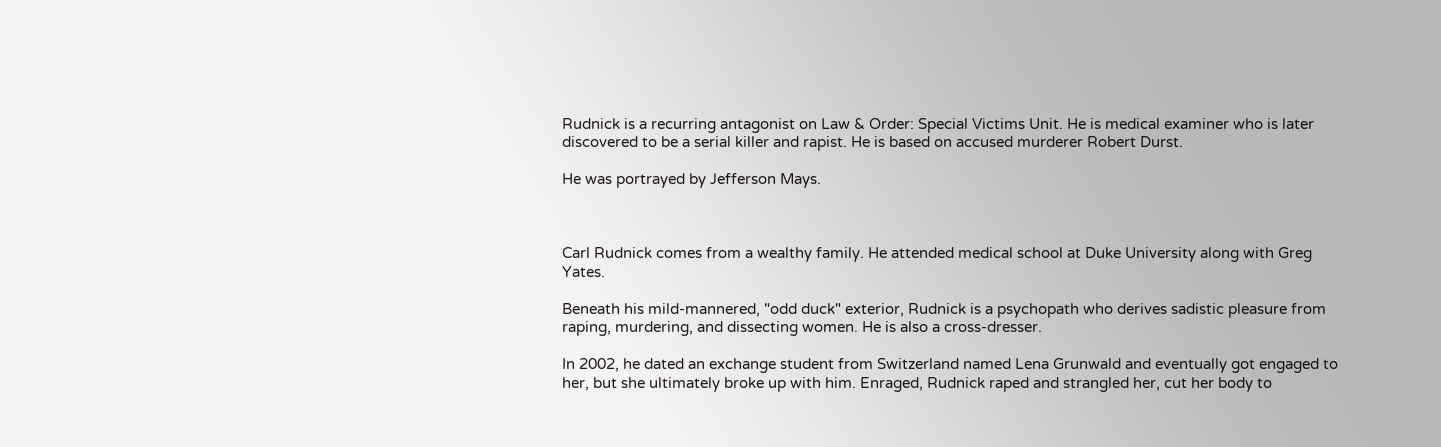Rudnick is a recurring antagonist on Law & Order: Special Victims Unit. He is medical examiner who is later discovered to be a serial killer and rapist. He is based on accused murderer Robert Durst.

He was portrayed by Jefferson Mays.



Carl Rudnick comes from a wealthy family. He attended medical school at Duke University along with Greg Yates.

Beneath his mild-mannered, "odd duck" exterior, Rudnick is a psychopath who derives sadistic pleasure from raping, murdering, and dissecting women. He is also a cross-dresser.

In 2002, he dated an exchange student from Switzerland named Lena Grunwald and eventually got engaged to her, but she ultimately broke up with him. Enraged, Rudnick raped and strangled her, cut her body to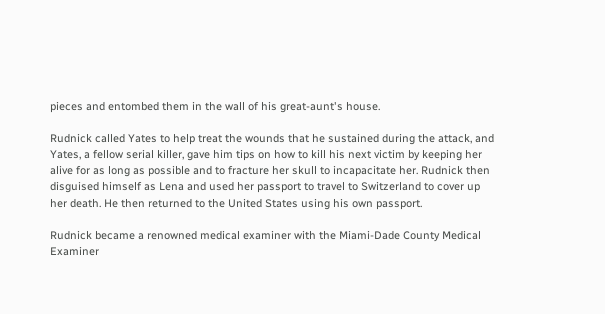pieces and entombed them in the wall of his great-aunt's house.

Rudnick called Yates to help treat the wounds that he sustained during the attack, and Yates, a fellow serial killer, gave him tips on how to kill his next victim by keeping her alive for as long as possible and to fracture her skull to incapacitate her. Rudnick then disguised himself as Lena and used her passport to travel to Switzerland to cover up her death. He then returned to the United States using his own passport.

Rudnick became a renowned medical examiner with the Miami-Dade County Medical Examiner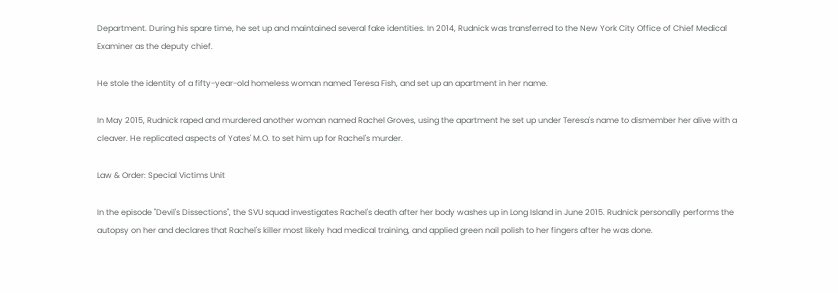Department. During his spare time, he set up and maintained several fake identities. In 2014, Rudnick was transferred to the New York City Office of Chief Medical Examiner as the deputy chief.

He stole the identity of a fifty-year-old homeless woman named Teresa Fish, and set up an apartment in her name.

In May 2015, Rudnick raped and murdered another woman named Rachel Groves, using the apartment he set up under Teresa's name to dismember her alive with a cleaver. He replicated aspects of Yates' M.O. to set him up for Rachel's murder.

Law & Order: Special Victims Unit

In the episode "Devil's Dissections", the SVU squad investigates Rachel's death after her body washes up in Long Island in June 2015. Rudnick personally performs the autopsy on her and declares that Rachel's killer most likely had medical training, and applied green nail polish to her fingers after he was done.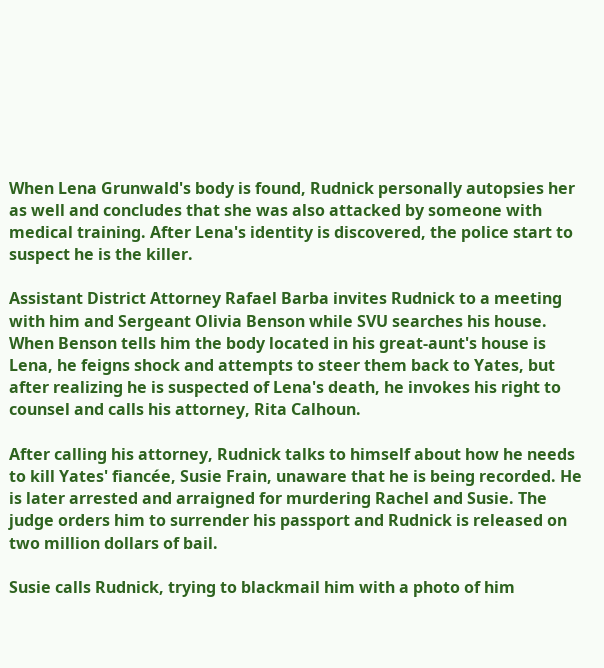When Lena Grunwald's body is found, Rudnick personally autopsies her as well and concludes that she was also attacked by someone with medical training. After Lena's identity is discovered, the police start to suspect he is the killer.

Assistant District Attorney Rafael Barba invites Rudnick to a meeting with him and Sergeant Olivia Benson while SVU searches his house. When Benson tells him the body located in his great-aunt's house is Lena, he feigns shock and attempts to steer them back to Yates, but after realizing he is suspected of Lena's death, he invokes his right to counsel and calls his attorney, Rita Calhoun.

After calling his attorney, Rudnick talks to himself about how he needs to kill Yates' fiancée, Susie Frain, unaware that he is being recorded. He is later arrested and arraigned for murdering Rachel and Susie. The judge orders him to surrender his passport and Rudnick is released on two million dollars of bail.

Susie calls Rudnick, trying to blackmail him with a photo of him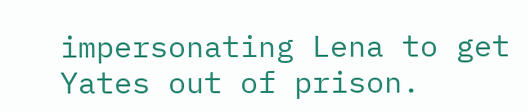impersonating Lena to get Yates out of prison.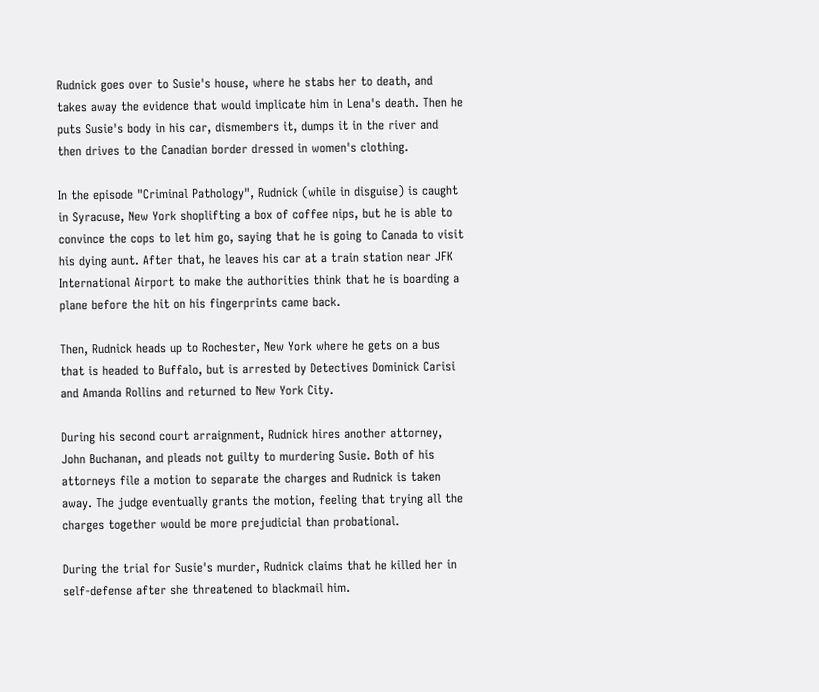Rudnick goes over to Susie's house, where he stabs her to death, and takes away the evidence that would implicate him in Lena's death. Then he puts Susie's body in his car, dismembers it, dumps it in the river and then drives to the Canadian border dressed in women's clothing.

In the episode "Criminal Pathology", Rudnick (while in disguise) is caught in Syracuse, New York shoplifting a box of coffee nips, but he is able to convince the cops to let him go, saying that he is going to Canada to visit his dying aunt. After that, he leaves his car at a train station near JFK International Airport to make the authorities think that he is boarding a plane before the hit on his fingerprints came back.

Then, Rudnick heads up to Rochester, New York where he gets on a bus that is headed to Buffalo, but is arrested by Detectives Dominick Carisi and Amanda Rollins and returned to New York City.

During his second court arraignment, Rudnick hires another attorney, John Buchanan, and pleads not guilty to murdering Susie. Both of his attorneys file a motion to separate the charges and Rudnick is taken away. The judge eventually grants the motion, feeling that trying all the charges together would be more prejudicial than probational.

During the trial for Susie's murder, Rudnick claims that he killed her in self-defense after she threatened to blackmail him.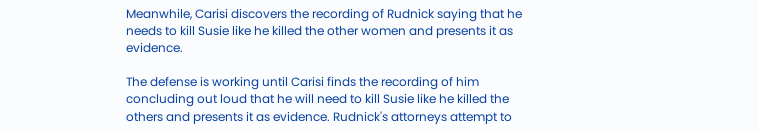Meanwhile, Carisi discovers the recording of Rudnick saying that he needs to kill Susie like he killed the other women and presents it as evidence.

The defense is working until Carisi finds the recording of him concluding out loud that he will need to kill Susie like he killed the others and presents it as evidence. Rudnick's attorneys attempt to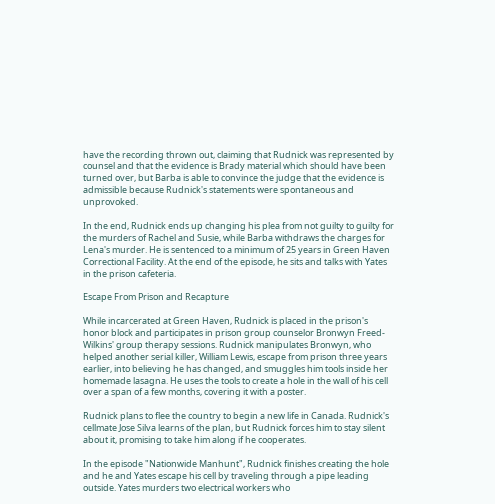have the recording thrown out, claiming that Rudnick was represented by counsel and that the evidence is Brady material which should have been turned over, but Barba is able to convince the judge that the evidence is admissible because Rudnick's statements were spontaneous and unprovoked.

In the end, Rudnick ends up changing his plea from not guilty to guilty for the murders of Rachel and Susie, while Barba withdraws the charges for Lena's murder. He is sentenced to a minimum of 25 years in Green Haven Correctional Facility. At the end of the episode, he sits and talks with Yates in the prison cafeteria.

Escape From Prison and Recapture

While incarcerated at Green Haven, Rudnick is placed in the prison's honor block and participates in prison group counselor Bronwyn Freed-Wilkins' group therapy sessions. Rudnick manipulates Bronwyn, who helped another serial killer, William Lewis, escape from prison three years earlier, into believing he has changed, and smuggles him tools inside her homemade lasagna. He uses the tools to create a hole in the wall of his cell over a span of a few months, covering it with a poster.

Rudnick plans to flee the country to begin a new life in Canada. Rudnick's cellmate Jose Silva learns of the plan, but Rudnick forces him to stay silent about it, promising to take him along if he cooperates.

In the episode "Nationwide Manhunt", Rudnick finishes creating the hole and he and Yates escape his cell by traveling through a pipe leading outside. Yates murders two electrical workers who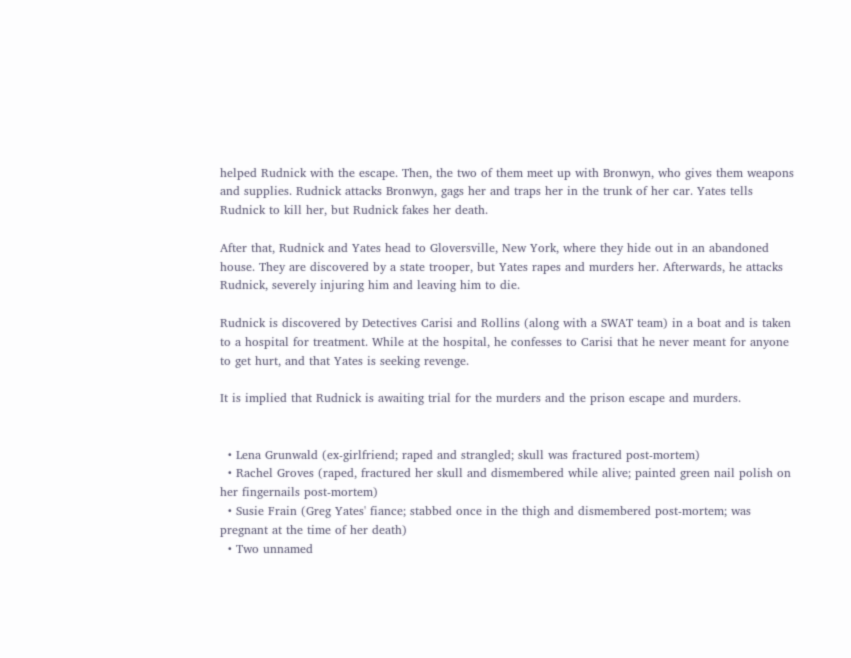helped Rudnick with the escape. Then, the two of them meet up with Bronwyn, who gives them weapons and supplies. Rudnick attacks Bronwyn, gags her and traps her in the trunk of her car. Yates tells Rudnick to kill her, but Rudnick fakes her death.

After that, Rudnick and Yates head to Gloversville, New York, where they hide out in an abandoned house. They are discovered by a state trooper, but Yates rapes and murders her. Afterwards, he attacks Rudnick, severely injuring him and leaving him to die.

Rudnick is discovered by Detectives Carisi and Rollins (along with a SWAT team) in a boat and is taken to a hospital for treatment. While at the hospital, he confesses to Carisi that he never meant for anyone to get hurt, and that Yates is seeking revenge.

It is implied that Rudnick is awaiting trial for the murders and the prison escape and murders.


  • Lena Grunwald (ex-girlfriend; raped and strangled; skull was fractured post-mortem)
  • Rachel Groves (raped, fractured her skull and dismembered while alive; painted green nail polish on her fingernails post-mortem)
  • Susie Frain (Greg Yates' fiance; stabbed once in the thigh and dismembered post-mortem; was pregnant at the time of her death)
  • Two unnamed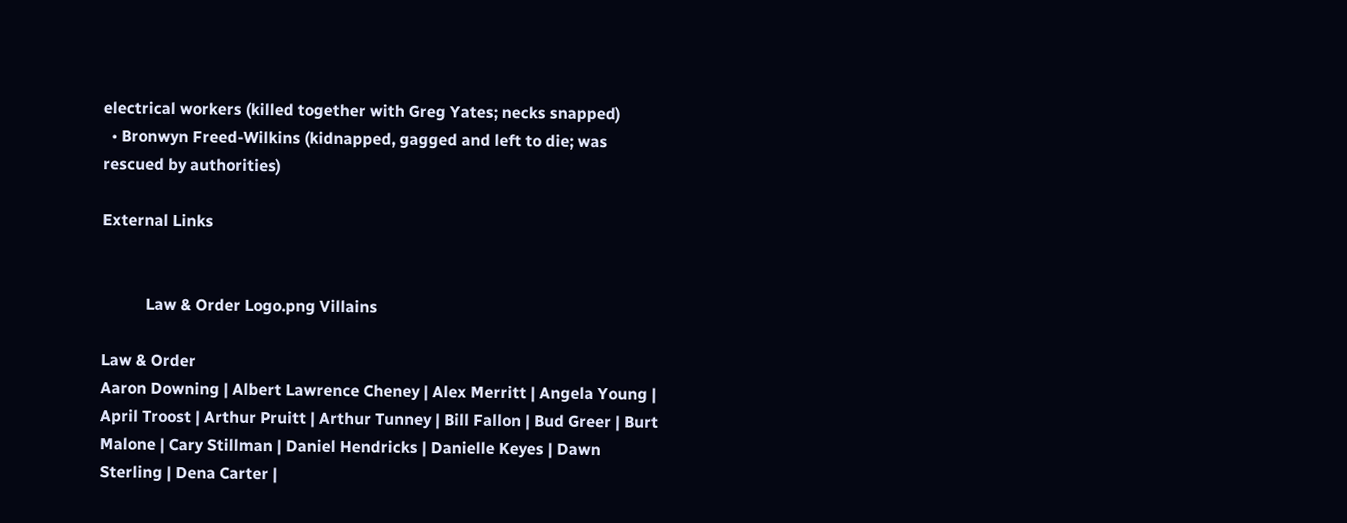electrical workers (killed together with Greg Yates; necks snapped)
  • Bronwyn Freed-Wilkins (kidnapped, gagged and left to die; was rescued by authorities)

External Links


           Law & Order Logo.png Villains

Law & Order
Aaron Downing | Albert Lawrence Cheney | Alex Merritt | Angela Young | April Troost | Arthur Pruitt | Arthur Tunney | Bill Fallon | Bud Greer | Burt Malone | Cary Stillman | Daniel Hendricks | Danielle Keyes | Dawn Sterling | Dena Carter |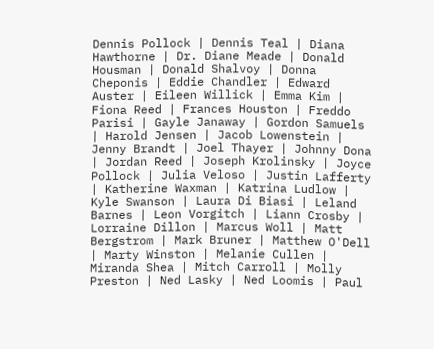Dennis Pollock | Dennis Teal | Diana Hawthorne | Dr. Diane Meade | Donald Housman | Donald Shalvoy | Donna Cheponis | Eddie Chandler | Edward Auster | Eileen Willick | Emma Kim | Fiona Reed | Frances Houston | Freddo Parisi | Gayle Janaway | Gordon Samuels | Harold Jensen | Jacob Lowenstein | Jenny Brandt | Joel Thayer | Johnny Dona | Jordan Reed | Joseph Krolinsky | Joyce Pollock | Julia Veloso | Justin Lafferty | Katherine Waxman | Katrina Ludlow | Kyle Swanson | Laura Di Biasi | Leland Barnes | Leon Vorgitch | Liann Crosby | Lorraine Dillon | Marcus Woll | Matt Bergstrom | Mark Bruner | Matthew O'Dell | Marty Winston | Melanie Cullen | Miranda Shea | Mitch Carroll | Molly Preston | Ned Lasky | Ned Loomis | Paul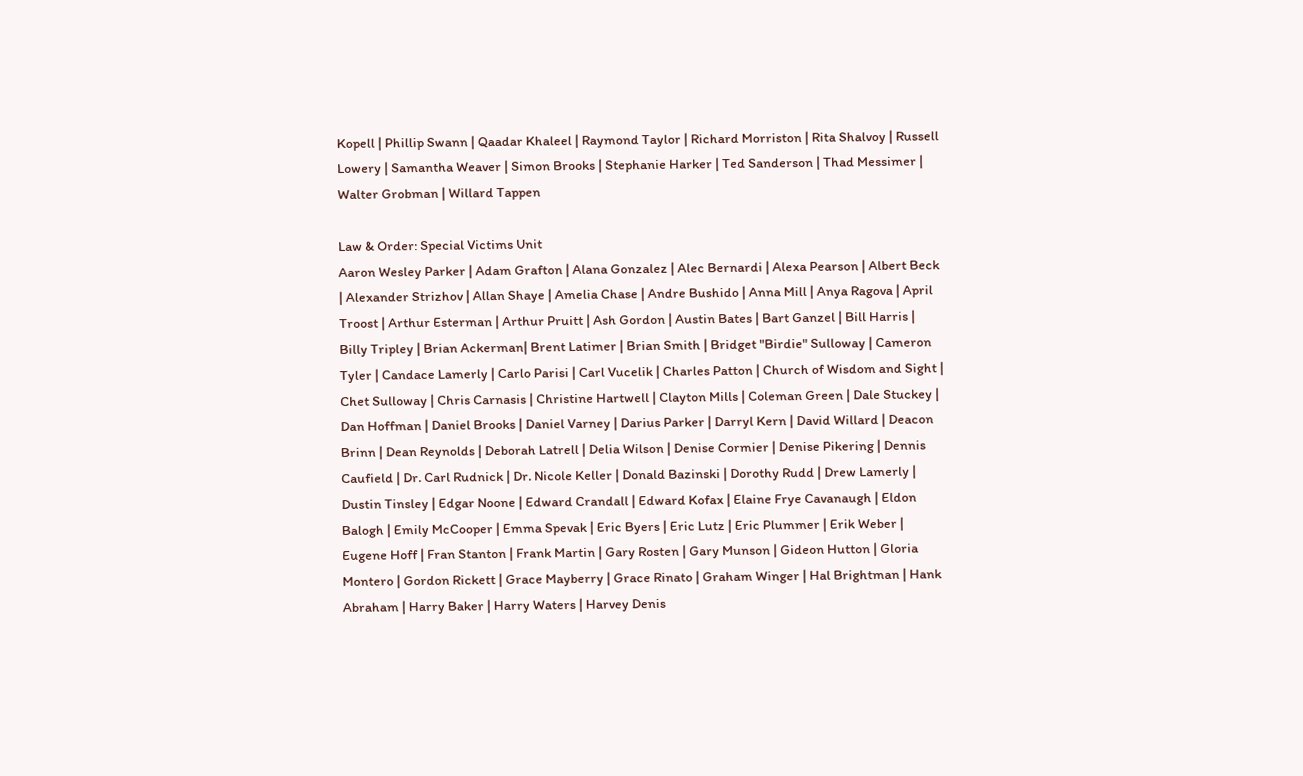Kopell | Phillip Swann | Qaadar Khaleel | Raymond Taylor | Richard Morriston | Rita Shalvoy | Russell Lowery | Samantha Weaver | Simon Brooks | Stephanie Harker | Ted Sanderson | Thad Messimer | Walter Grobman | Willard Tappen

Law & Order: Special Victims Unit
Aaron Wesley Parker | Adam Grafton | Alana Gonzalez | Alec Bernardi | Alexa Pearson | Albert Beck | Alexander Strizhov | Allan Shaye | Amelia Chase | Andre Bushido | Anna Mill | Anya Ragova | April Troost | Arthur Esterman | Arthur Pruitt | Ash Gordon | Austin Bates | Bart Ganzel | Bill Harris | Billy Tripley | Brian Ackerman| Brent Latimer | Brian Smith | Bridget "Birdie" Sulloway | Cameron Tyler | Candace Lamerly | Carlo Parisi | Carl Vucelik | Charles Patton | Church of Wisdom and Sight | Chet Sulloway | Chris Carnasis | Christine Hartwell | Clayton Mills | Coleman Green | Dale Stuckey | Dan Hoffman | Daniel Brooks | Daniel Varney | Darius Parker | Darryl Kern | David Willard | Deacon Brinn | Dean Reynolds | Deborah Latrell | Delia Wilson | Denise Cormier | Denise Pikering | Dennis Caufield | Dr. Carl Rudnick | Dr. Nicole Keller | Donald Bazinski | Dorothy Rudd | Drew Lamerly | Dustin Tinsley | Edgar Noone | Edward Crandall | Edward Kofax | Elaine Frye Cavanaugh | Eldon Balogh | Emily McCooper | Emma Spevak | Eric Byers | Eric Lutz | Eric Plummer | Erik Weber | Eugene Hoff | Fran Stanton | Frank Martin | Gary Rosten | Gary Munson | Gideon Hutton | Gloria Montero | Gordon Rickett | Grace Mayberry | Grace Rinato | Graham Winger | Hal Brightman | Hank Abraham | Harry Baker | Harry Waters | Harvey Denis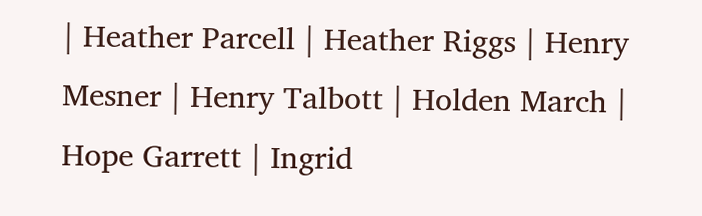| Heather Parcell | Heather Riggs | Henry Mesner | Henry Talbott | Holden March | Hope Garrett | Ingrid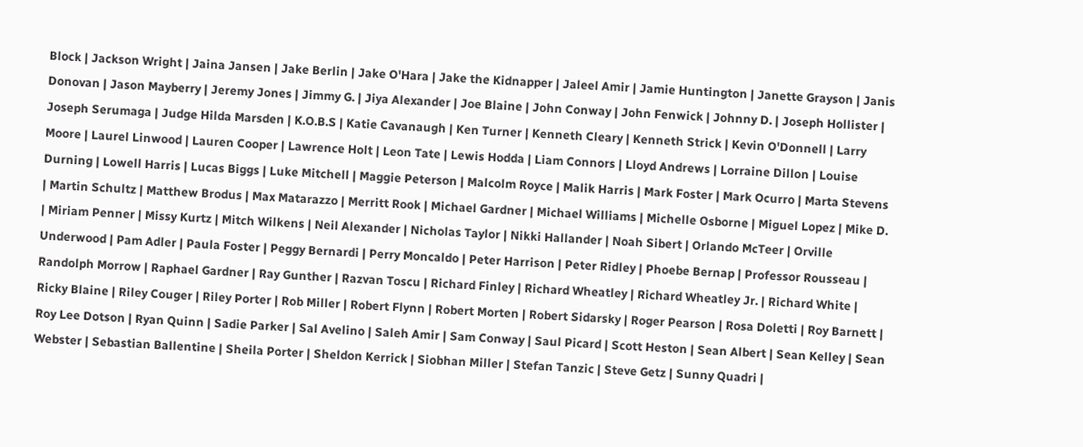Block | Jackson Wright | Jaina Jansen | Jake Berlin | Jake O'Hara | Jake the Kidnapper | Jaleel Amir | Jamie Huntington | Janette Grayson | Janis Donovan | Jason Mayberry | Jeremy Jones | Jimmy G. | Jiya Alexander | Joe Blaine | John Conway | John Fenwick | Johnny D. | Joseph Hollister | Joseph Serumaga | Judge Hilda Marsden | K.O.B.S | Katie Cavanaugh | Ken Turner | Kenneth Cleary | Kenneth Strick | Kevin O'Donnell | Larry Moore | Laurel Linwood | Lauren Cooper | Lawrence Holt | Leon Tate | Lewis Hodda | Liam Connors | Lloyd Andrews | Lorraine Dillon | Louise Durning | Lowell Harris | Lucas Biggs | Luke Mitchell | Maggie Peterson | Malcolm Royce | Malik Harris | Mark Foster | Mark Ocurro | Marta Stevens | Martin Schultz | Matthew Brodus | Max Matarazzo | Merritt Rook | Michael Gardner | Michael Williams | Michelle Osborne | Miguel Lopez | Mike D. | Miriam Penner | Missy Kurtz | Mitch Wilkens | Neil Alexander | Nicholas Taylor | Nikki Hallander | Noah Sibert | Orlando McTeer | Orville Underwood | Pam Adler | Paula Foster | Peggy Bernardi | Perry Moncaldo | Peter Harrison | Peter Ridley | Phoebe Bernap | Professor Rousseau | Randolph Morrow | Raphael Gardner | Ray Gunther | Razvan Toscu | Richard Finley | Richard Wheatley | Richard Wheatley Jr. | Richard White | Ricky Blaine | Riley Couger | Riley Porter | Rob Miller | Robert Flynn | Robert Morten | Robert Sidarsky | Roger Pearson | Rosa Doletti | Roy Barnett | Roy Lee Dotson | Ryan Quinn | Sadie Parker | Sal Avelino | Saleh Amir | Sam Conway | Saul Picard | Scott Heston | Sean Albert | Sean Kelley | Sean Webster | Sebastian Ballentine | Sheila Porter | Sheldon Kerrick | Siobhan Miller | Stefan Tanzic | Steve Getz | Sunny Quadri |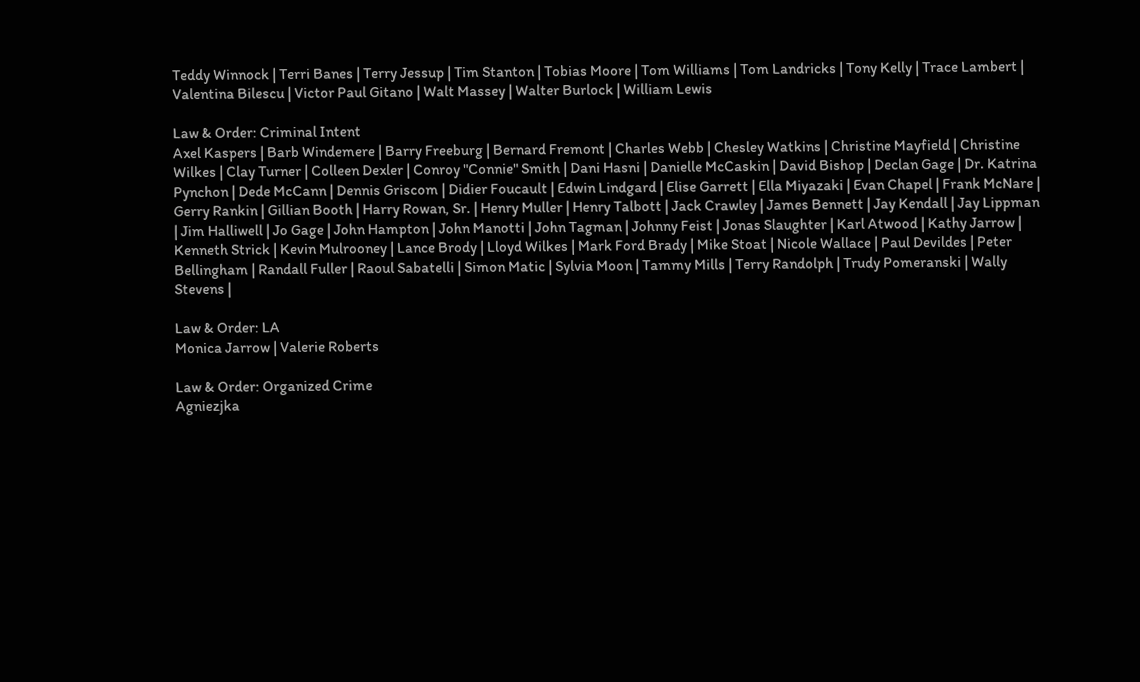Teddy Winnock | Terri Banes | Terry Jessup | Tim Stanton | Tobias Moore | Tom Williams | Tom Landricks | Tony Kelly | Trace Lambert | Valentina Bilescu | Victor Paul Gitano | Walt Massey | Walter Burlock | William Lewis

Law & Order: Criminal Intent
Axel Kaspers | Barb Windemere | Barry Freeburg | Bernard Fremont | Charles Webb | Chesley Watkins | Christine Mayfield | Christine Wilkes | Clay Turner | Colleen Dexler | Conroy "Connie" Smith | Dani Hasni | Danielle McCaskin | David Bishop | Declan Gage | Dr. Katrina Pynchon | Dede McCann | Dennis Griscom | Didier Foucault | Edwin Lindgard | Elise Garrett | Ella Miyazaki | Evan Chapel | Frank McNare | Gerry Rankin | Gillian Booth | Harry Rowan, Sr. | Henry Muller | Henry Talbott | Jack Crawley | James Bennett | Jay Kendall | Jay Lippman | Jim Halliwell | Jo Gage | John Hampton | John Manotti | John Tagman | Johnny Feist | Jonas Slaughter | Karl Atwood | Kathy Jarrow | Kenneth Strick | Kevin Mulrooney | Lance Brody | Lloyd Wilkes | Mark Ford Brady | Mike Stoat | Nicole Wallace | Paul Devildes | Peter Bellingham | Randall Fuller | Raoul Sabatelli | Simon Matic | Sylvia Moon | Tammy Mills | Terry Randolph | Trudy Pomeranski | Wally Stevens |

Law & Order: LA
Monica Jarrow | Valerie Roberts

Law & Order: Organized Crime
Agniezjka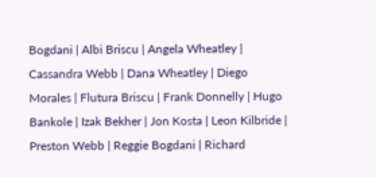Bogdani | Albi Briscu | Angela Wheatley | Cassandra Webb | Dana Wheatley | Diego Morales | Flutura Briscu | Frank Donnelly | Hugo Bankole | Izak Bekher | Jon Kosta | Leon Kilbride | Preston Webb | Reggie Bogdani | Richard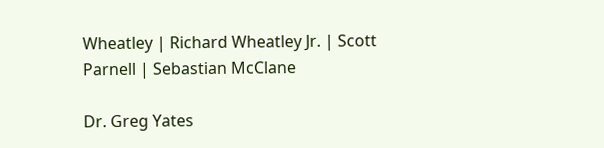Wheatley | Richard Wheatley Jr. | Scott Parnell | Sebastian McClane

Dr. Greg Yates